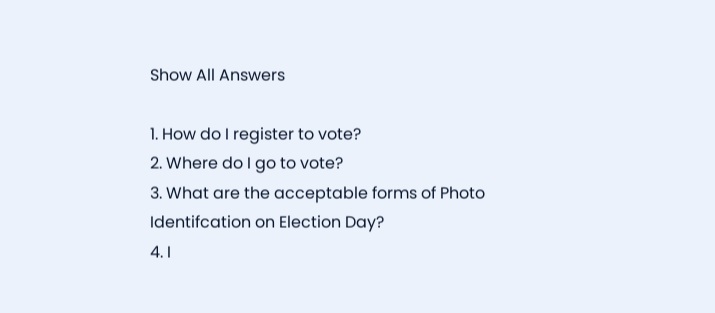Show All Answers

1. How do I register to vote?
2. Where do I go to vote?
3. What are the acceptable forms of Photo Identifcation on Election Day?
4. I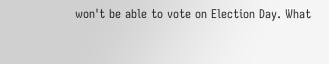won't be able to vote on Election Day. What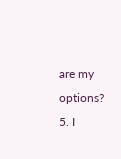are my options?
5. I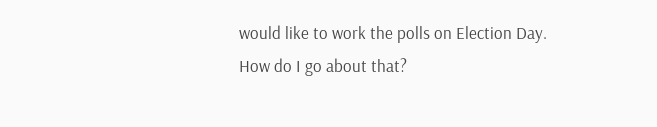would like to work the polls on Election Day. How do I go about that?